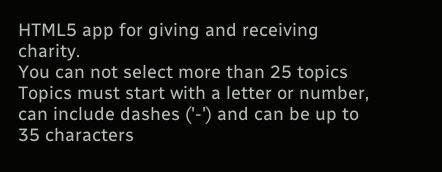HTML5 app for giving and receiving charity.
You can not select more than 25 topics Topics must start with a letter or number, can include dashes ('-') and can be up to 35 characters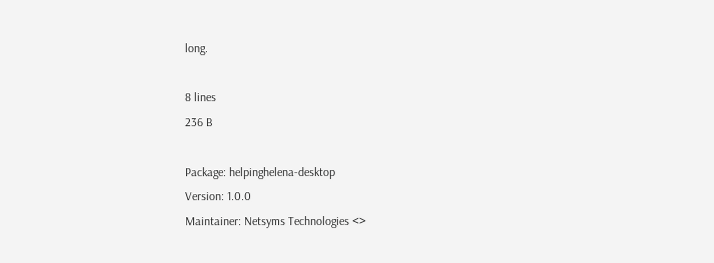long.

8 lines
236 B

Package: helpinghelena-desktop
Version: 1.0.0
Maintainer: Netsyms Technologies <>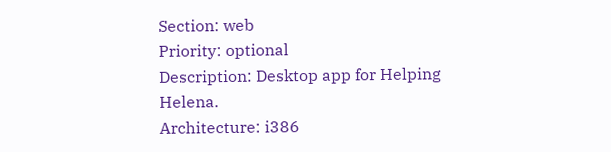Section: web
Priority: optional
Description: Desktop app for Helping Helena.
Architecture: i386